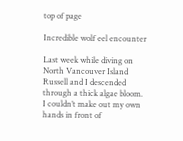top of page

Incredible wolf eel encounter

Last week while diving on North Vancouver Island Russell and I descended through a thick algae bloom. I couldn’t make out my own hands in front of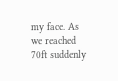my face. As we reached 70ft suddenly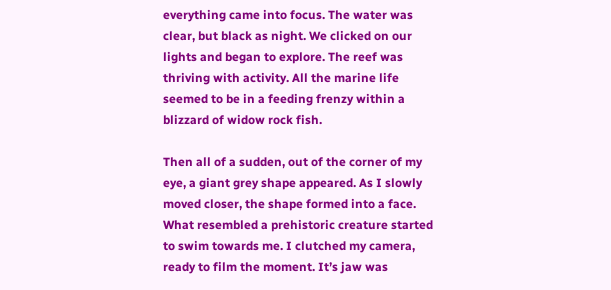everything came into focus. The water was clear, but black as night. We clicked on our lights and began to explore. The reef was thriving with activity. All the marine life seemed to be in a feeding frenzy within a blizzard of widow rock fish.

Then all of a sudden, out of the corner of my eye, a giant grey shape appeared. As I slowly moved closer, the shape formed into a face. What resembled a prehistoric creature started to swim towards me. I clutched my camera, ready to film the moment. It’s jaw was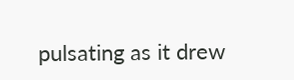pulsating as it drew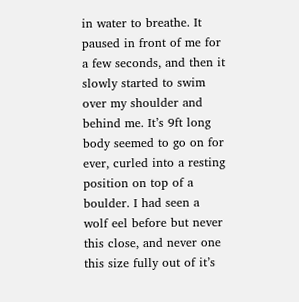in water to breathe. It paused in front of me for a few seconds, and then it slowly started to swim over my shoulder and behind me. It’s 9ft long body seemed to go on for ever, curled into a resting position on top of a boulder. I had seen a wolf eel before but never this close, and never one this size fully out of it’s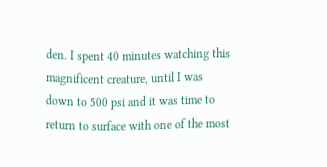den. I spent 40 minutes watching this magnificent creature, until I was down to 500 psi and it was time to return to surface with one of the most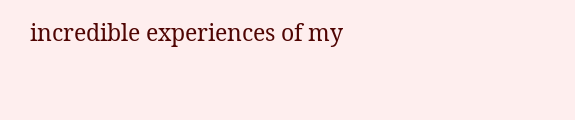incredible experiences of my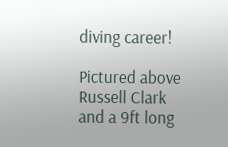diving career!

Pictured above Russell Clark and a 9ft long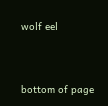wolf eel


bottom of page